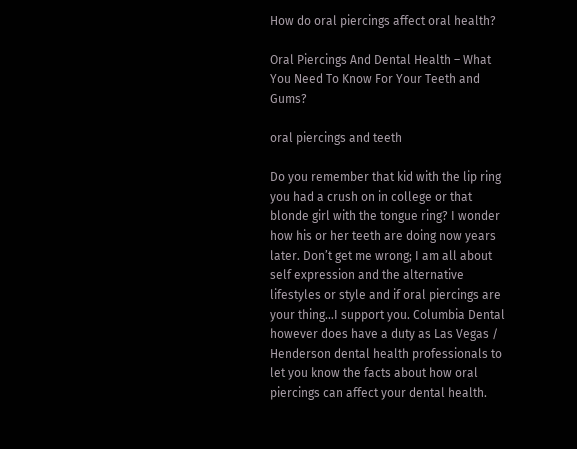How do oral piercings affect oral health?

Oral Piercings And Dental Health – What You Need To Know For Your Teeth and Gums?

oral piercings and teeth

Do you remember that kid with the lip ring you had a crush on in college or that blonde girl with the tongue ring? I wonder how his or her teeth are doing now years later. Don’t get me wrong; I am all about self expression and the alternative lifestyles or style and if oral piercings are your thing…I support you. Columbia Dental however does have a duty as Las Vegas / Henderson dental health professionals to let you know the facts about how oral piercings can affect your dental health.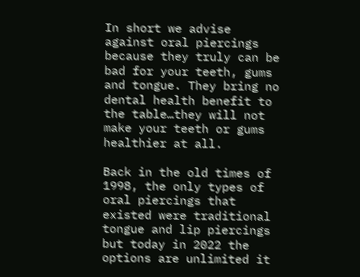In short we advise against oral piercings because they truly can be bad for your teeth, gums and tongue. They bring no dental health benefit to the table…they will not make your teeth or gums healthier at all.

Back in the old times of 1998, the only types of oral piercings that existed were traditional tongue and lip piercings but today in 2022 the options are unlimited it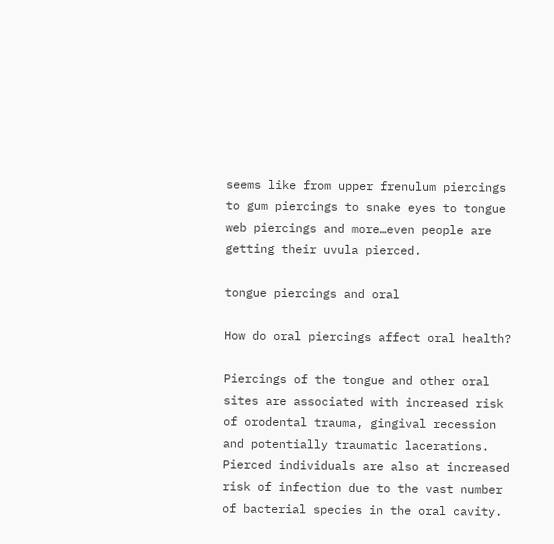seems like from upper frenulum piercings to gum piercings to snake eyes to tongue web piercings and more…even people are getting their uvula pierced.

tongue piercings and oral

How do oral piercings affect oral health?

Piercings of the tongue and other oral sites are associated with increased risk of orodental trauma, gingival recession and potentially traumatic lacerations. Pierced individuals are also at increased risk of infection due to the vast number of bacterial species in the oral cavity.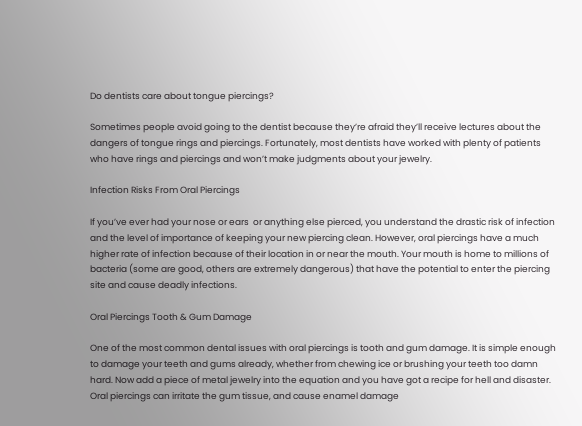Do dentists care about tongue piercings?

Sometimes people avoid going to the dentist because they’re afraid they’ll receive lectures about the dangers of tongue rings and piercings. Fortunately, most dentists have worked with plenty of patients who have rings and piercings and won’t make judgments about your jewelry.

Infection Risks From Oral Piercings

If you’ve ever had your nose or ears  or anything else pierced, you understand the drastic risk of infection and the level of importance of keeping your new piercing clean. However, oral piercings have a much higher rate of infection because of their location in or near the mouth. Your mouth is home to millions of bacteria (some are good, others are extremely dangerous) that have the potential to enter the piercing site and cause deadly infections.

Oral Piercings Tooth & Gum Damage

One of the most common dental issues with oral piercings is tooth and gum damage. It is simple enough to damage your teeth and gums already, whether from chewing ice or brushing your teeth too damn hard. Now add a piece of metal jewelry into the equation and you have got a recipe for hell and disaster. Oral piercings can irritate the gum tissue, and cause enamel damage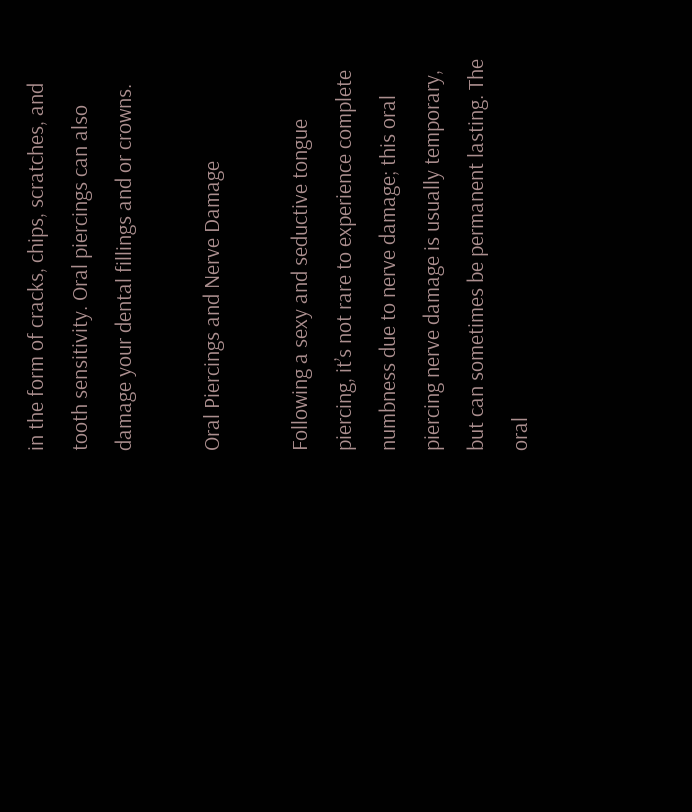in the form of cracks, chips, scratches, and tooth sensitivity. Oral piercings can also damage your dental fillings and or crowns.

Oral Piercings and Nerve Damage

Following a sexy and seductive tongue piercing, it’s not rare to experience complete numbness due to nerve damage; this oral piercing nerve damage is usually temporary, but can sometimes be permanent lasting. The oral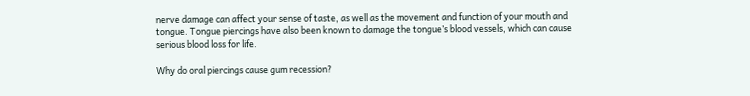nerve damage can affect your sense of taste, as well as the movement and function of your mouth and tongue. Tongue piercings have also been known to damage the tongue’s blood vessels, which can cause serious blood loss for life.

Why do oral piercings cause gum recession?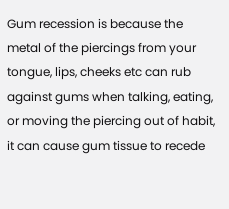Gum recession is because the metal of the piercings from your tongue, lips, cheeks etc can rub against gums when talking, eating, or moving the piercing out of habit, it can cause gum tissue to recede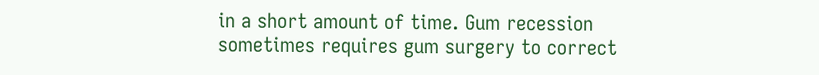in a short amount of time. Gum recession sometimes requires gum surgery to correct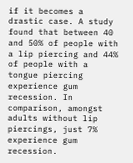if it becomes a drastic case. A study found that between 40 and 50% of people with a lip piercing and 44% of people with a tongue piercing experience gum recession. In comparison, amongst adults without lip piercings, just 7% experience gum recession.